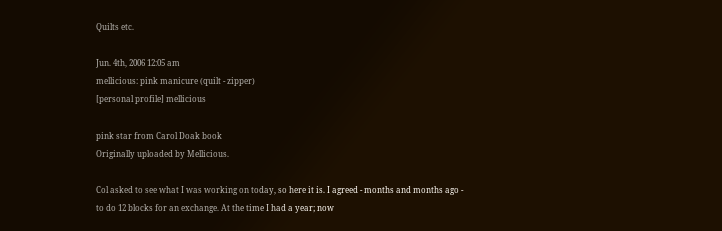Quilts etc.

Jun. 4th, 2006 12:05 am
mellicious: pink manicure (quilt - zipper)
[personal profile] mellicious

pink star from Carol Doak book
Originally uploaded by Mellicious.

Col asked to see what I was working on today, so here it is. I agreed - months and months ago - to do 12 blocks for an exchange. At the time I had a year; now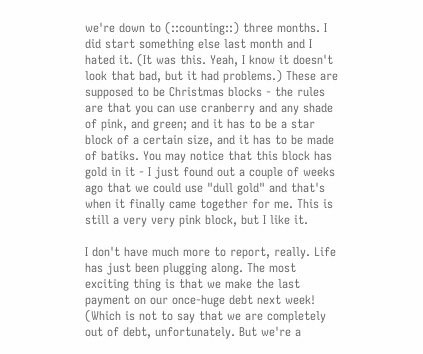we're down to (::counting::) three months. I did start something else last month and I hated it. (It was this. Yeah, I know it doesn't look that bad, but it had problems.) These are supposed to be Christmas blocks - the rules are that you can use cranberry and any shade of pink, and green; and it has to be a star block of a certain size, and it has to be made of batiks. You may notice that this block has gold in it - I just found out a couple of weeks ago that we could use "dull gold" and that's when it finally came together for me. This is still a very very pink block, but I like it.

I don't have much more to report, really. Life has just been plugging along. The most exciting thing is that we make the last payment on our once-huge debt next week! (Which is not to say that we are completely out of debt, unfortunately. But we're a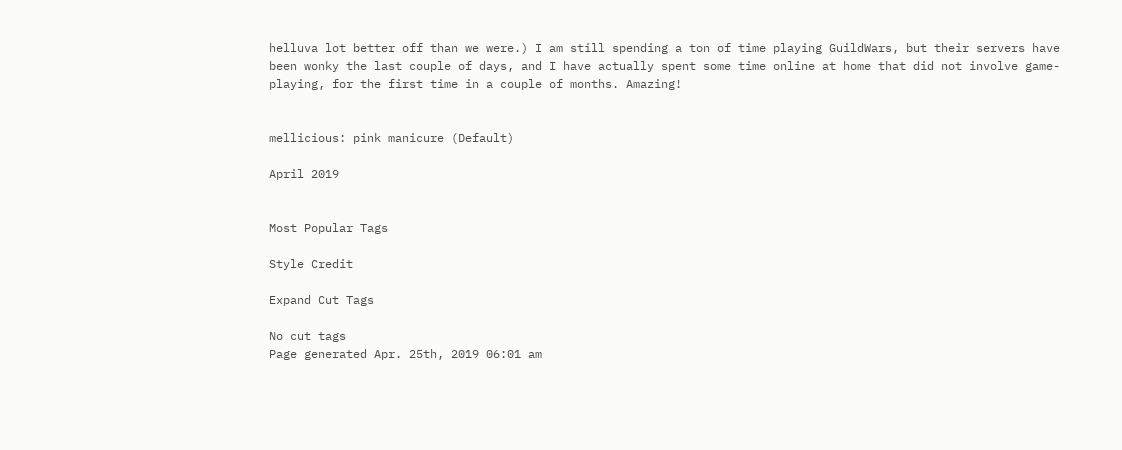helluva lot better off than we were.) I am still spending a ton of time playing GuildWars, but their servers have been wonky the last couple of days, and I have actually spent some time online at home that did not involve game-playing, for the first time in a couple of months. Amazing!


mellicious: pink manicure (Default)

April 2019


Most Popular Tags

Style Credit

Expand Cut Tags

No cut tags
Page generated Apr. 25th, 2019 06:01 am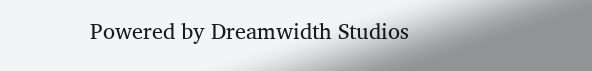Powered by Dreamwidth Studios